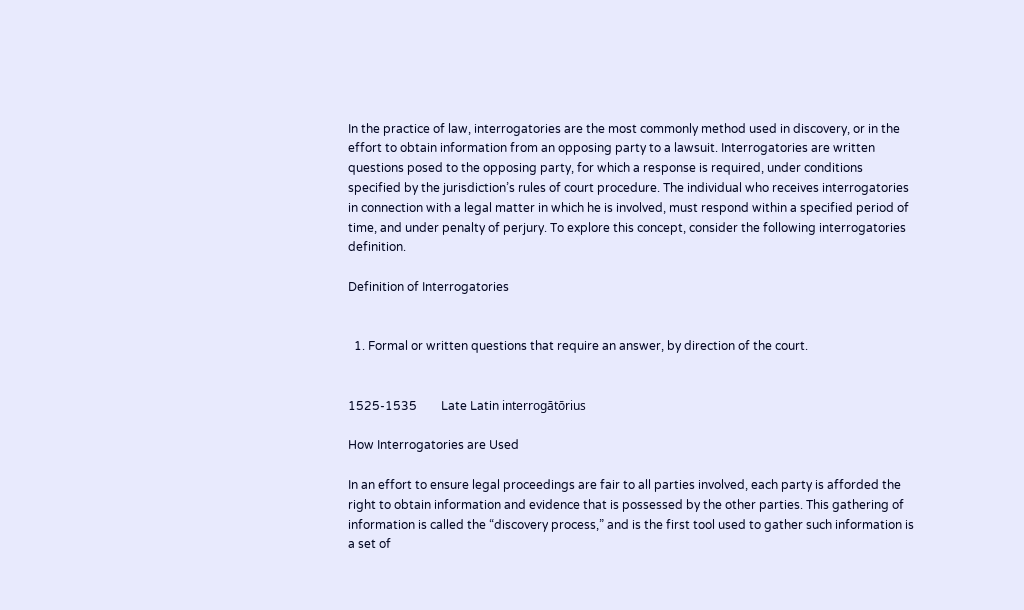In the practice of law, interrogatories are the most commonly method used in discovery, or in the effort to obtain information from an opposing party to a lawsuit. Interrogatories are written questions posed to the opposing party, for which a response is required, under conditions specified by the jurisdiction’s rules of court procedure. The individual who receives interrogatories in connection with a legal matter in which he is involved, must respond within a specified period of time, and under penalty of perjury. To explore this concept, consider the following interrogatories definition.

Definition of Interrogatories


  1. Formal or written questions that require an answer, by direction of the court.


1525-1535        Late Latin interrogātōrius

How Interrogatories are Used

In an effort to ensure legal proceedings are fair to all parties involved, each party is afforded the right to obtain information and evidence that is possessed by the other parties. This gathering of information is called the “discovery process,” and is the first tool used to gather such information is a set of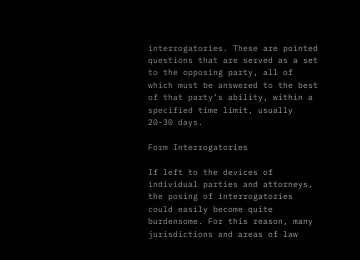interrogatories. These are pointed questions that are served as a set to the opposing party, all of which must be answered to the best of that party’s ability, within a specified time limit, usually 20-30 days.

Form Interrogatories

If left to the devices of individual parties and attorneys, the posing of interrogatories could easily become quite burdensome. For this reason, many jurisdictions and areas of law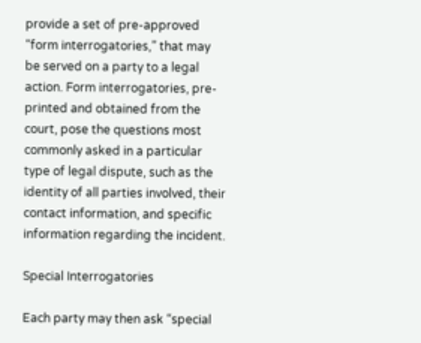provide a set of pre-approved “form interrogatories,” that may be served on a party to a legal action. Form interrogatories, pre-printed and obtained from the court, pose the questions most commonly asked in a particular type of legal dispute, such as the identity of all parties involved, their contact information, and specific information regarding the incident.

Special Interrogatories

Each party may then ask “special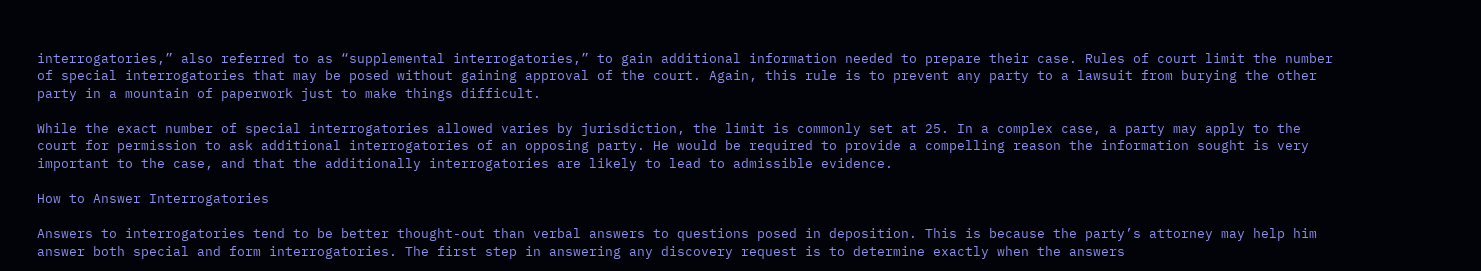interrogatories,” also referred to as “supplemental interrogatories,” to gain additional information needed to prepare their case. Rules of court limit the number of special interrogatories that may be posed without gaining approval of the court. Again, this rule is to prevent any party to a lawsuit from burying the other party in a mountain of paperwork just to make things difficult.

While the exact number of special interrogatories allowed varies by jurisdiction, the limit is commonly set at 25. In a complex case, a party may apply to the court for permission to ask additional interrogatories of an opposing party. He would be required to provide a compelling reason the information sought is very important to the case, and that the additionally interrogatories are likely to lead to admissible evidence.

How to Answer Interrogatories

Answers to interrogatories tend to be better thought-out than verbal answers to questions posed in deposition. This is because the party’s attorney may help him answer both special and form interrogatories. The first step in answering any discovery request is to determine exactly when the answers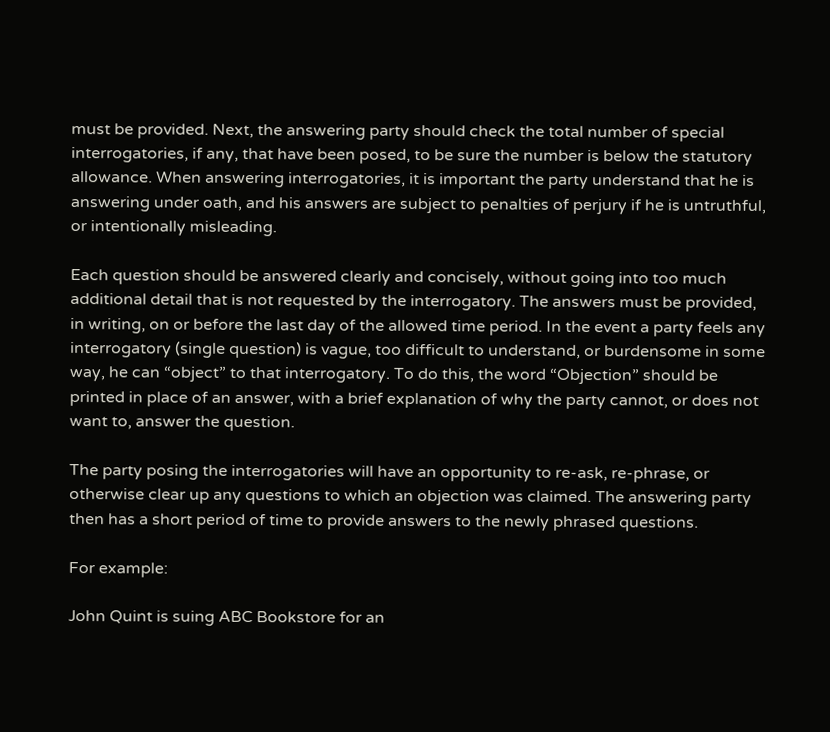must be provided. Next, the answering party should check the total number of special interrogatories, if any, that have been posed, to be sure the number is below the statutory allowance. When answering interrogatories, it is important the party understand that he is answering under oath, and his answers are subject to penalties of perjury if he is untruthful, or intentionally misleading.

Each question should be answered clearly and concisely, without going into too much additional detail that is not requested by the interrogatory. The answers must be provided, in writing, on or before the last day of the allowed time period. In the event a party feels any interrogatory (single question) is vague, too difficult to understand, or burdensome in some way, he can “object” to that interrogatory. To do this, the word “Objection” should be printed in place of an answer, with a brief explanation of why the party cannot, or does not want to, answer the question.

The party posing the interrogatories will have an opportunity to re-ask, re-phrase, or otherwise clear up any questions to which an objection was claimed. The answering party then has a short period of time to provide answers to the newly phrased questions.

For example:

John Quint is suing ABC Bookstore for an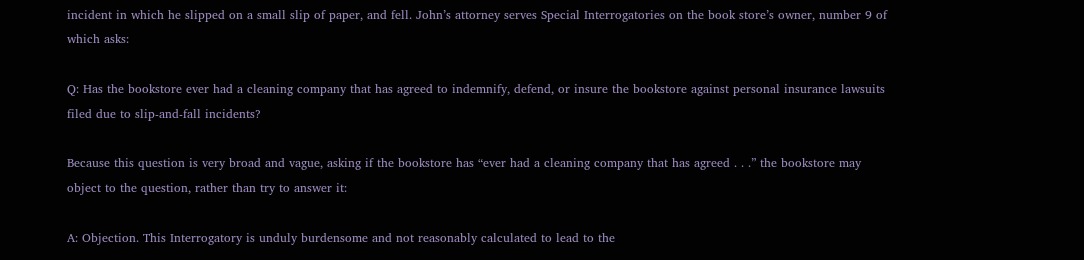incident in which he slipped on a small slip of paper, and fell. John’s attorney serves Special Interrogatories on the book store’s owner, number 9 of which asks:

Q: Has the bookstore ever had a cleaning company that has agreed to indemnify, defend, or insure the bookstore against personal insurance lawsuits filed due to slip-and-fall incidents?

Because this question is very broad and vague, asking if the bookstore has “ever had a cleaning company that has agreed . . .” the bookstore may object to the question, rather than try to answer it:

A: Objection. This Interrogatory is unduly burdensome and not reasonably calculated to lead to the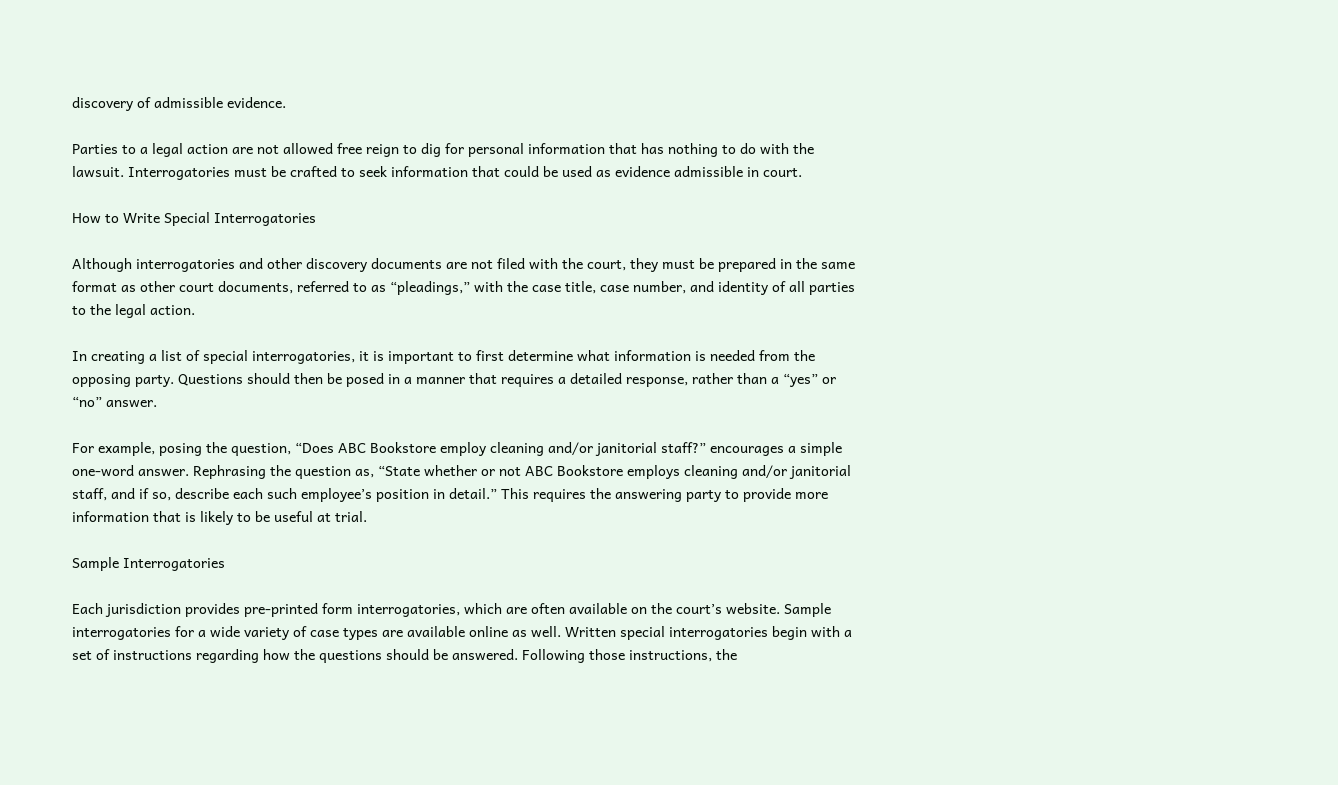discovery of admissible evidence.

Parties to a legal action are not allowed free reign to dig for personal information that has nothing to do with the lawsuit. Interrogatories must be crafted to seek information that could be used as evidence admissible in court.

How to Write Special Interrogatories

Although interrogatories and other discovery documents are not filed with the court, they must be prepared in the same format as other court documents, referred to as “pleadings,” with the case title, case number, and identity of all parties to the legal action.

In creating a list of special interrogatories, it is important to first determine what information is needed from the opposing party. Questions should then be posed in a manner that requires a detailed response, rather than a “yes” or “no” answer.

For example, posing the question, “Does ABC Bookstore employ cleaning and/or janitorial staff?” encourages a simple one-word answer. Rephrasing the question as, “State whether or not ABC Bookstore employs cleaning and/or janitorial staff, and if so, describe each such employee’s position in detail.” This requires the answering party to provide more information that is likely to be useful at trial.

Sample Interrogatories

Each jurisdiction provides pre-printed form interrogatories, which are often available on the court’s website. Sample interrogatories for a wide variety of case types are available online as well. Written special interrogatories begin with a set of instructions regarding how the questions should be answered. Following those instructions, the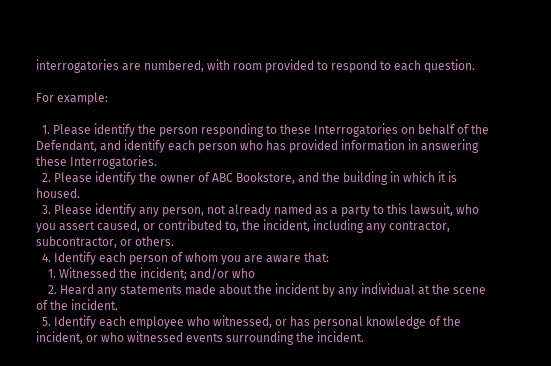interrogatories are numbered, with room provided to respond to each question.

For example:

  1. Please identify the person responding to these Interrogatories on behalf of the Defendant, and identify each person who has provided information in answering these Interrogatories.
  2. Please identify the owner of ABC Bookstore, and the building in which it is housed.
  3. Please identify any person, not already named as a party to this lawsuit, who you assert caused, or contributed to, the incident, including any contractor, subcontractor, or others.
  4. Identify each person of whom you are aware that:
    1. Witnessed the incident; and/or who
    2. Heard any statements made about the incident by any individual at the scene of the incident.
  5. Identify each employee who witnessed, or has personal knowledge of the incident, or who witnessed events surrounding the incident.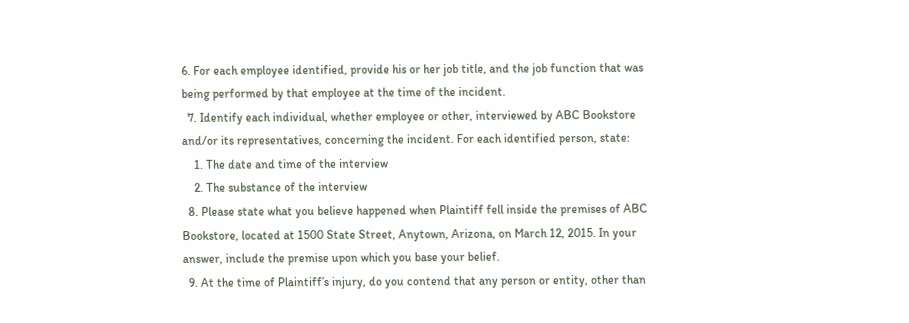6. For each employee identified, provide his or her job title, and the job function that was being performed by that employee at the time of the incident.
  7. Identify each individual, whether employee or other, interviewed by ABC Bookstore and/or its representatives, concerning the incident. For each identified person, state:
    1. The date and time of the interview
    2. The substance of the interview
  8. Please state what you believe happened when Plaintiff fell inside the premises of ABC Bookstore, located at 1500 State Street, Anytown, Arizona, on March 12, 2015. In your answer, include the premise upon which you base your belief.
  9. At the time of Plaintiff’s injury, do you contend that any person or entity, other than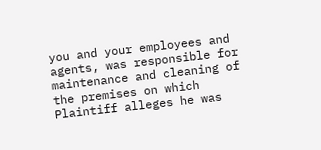you and your employees and agents, was responsible for maintenance and cleaning of the premises on which Plaintiff alleges he was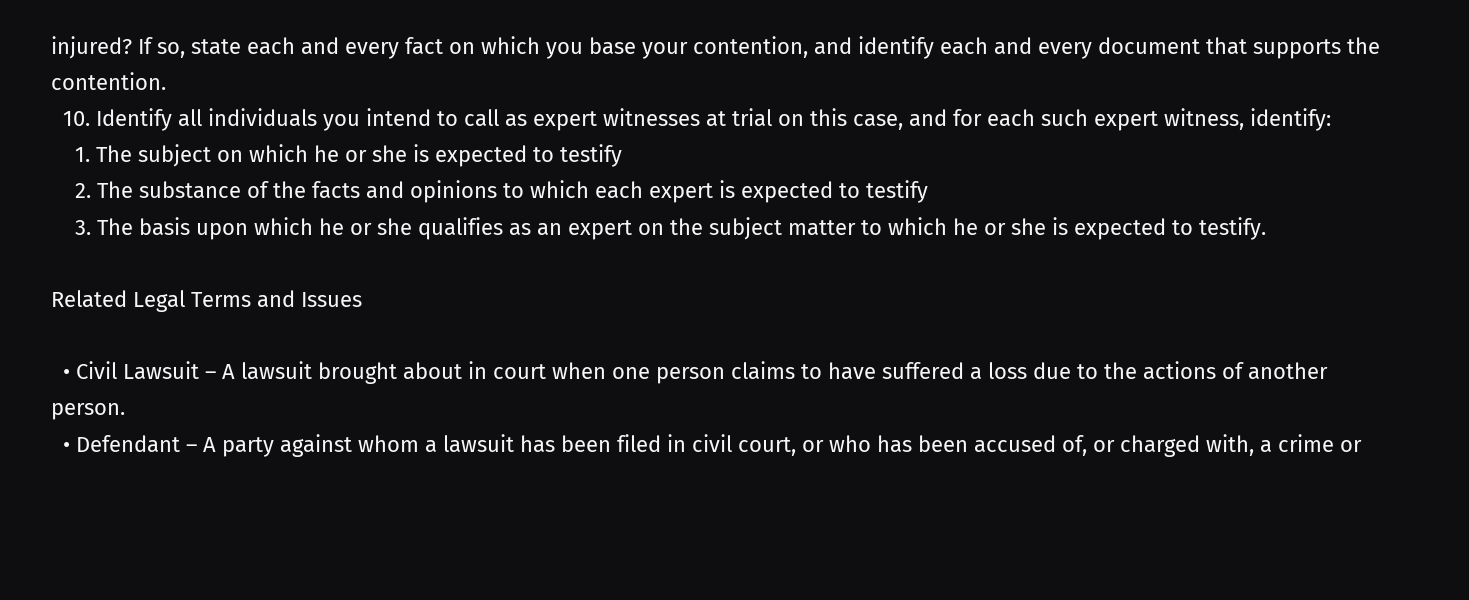injured? If so, state each and every fact on which you base your contention, and identify each and every document that supports the contention.
  10. Identify all individuals you intend to call as expert witnesses at trial on this case, and for each such expert witness, identify:
    1. The subject on which he or she is expected to testify
    2. The substance of the facts and opinions to which each expert is expected to testify
    3. The basis upon which he or she qualifies as an expert on the subject matter to which he or she is expected to testify.

Related Legal Terms and Issues

  • Civil Lawsuit – A lawsuit brought about in court when one person claims to have suffered a loss due to the actions of another person.
  • Defendant – A party against whom a lawsuit has been filed in civil court, or who has been accused of, or charged with, a crime or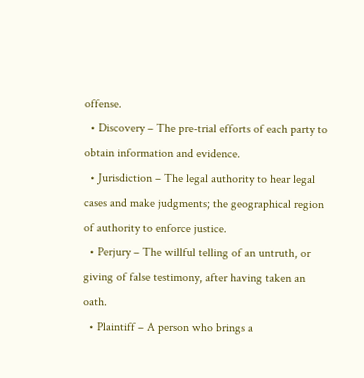offense.
  • Discovery – The pre-trial efforts of each party to obtain information and evidence.
  • Jurisdiction – The legal authority to hear legal cases and make judgments; the geographical region of authority to enforce justice.
  • Perjury – The willful telling of an untruth, or giving of false testimony, after having taken an oath.
  • Plaintiff – A person who brings a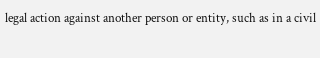legal action against another person or entity, such as in a civil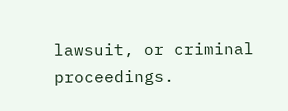lawsuit, or criminal proceedings.